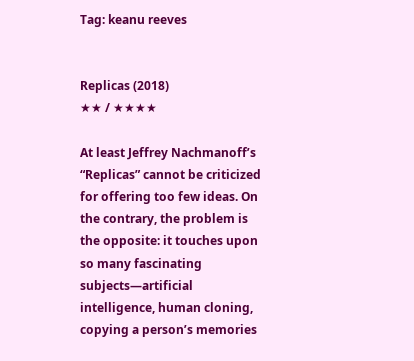Tag: keanu reeves


Replicas (2018)
★★ / ★★★★

At least Jeffrey Nachmanoff’s “Replicas” cannot be criticized for offering too few ideas. On the contrary, the problem is the opposite: it touches upon so many fascinating subjects—artificial intelligence, human cloning, copying a person’s memories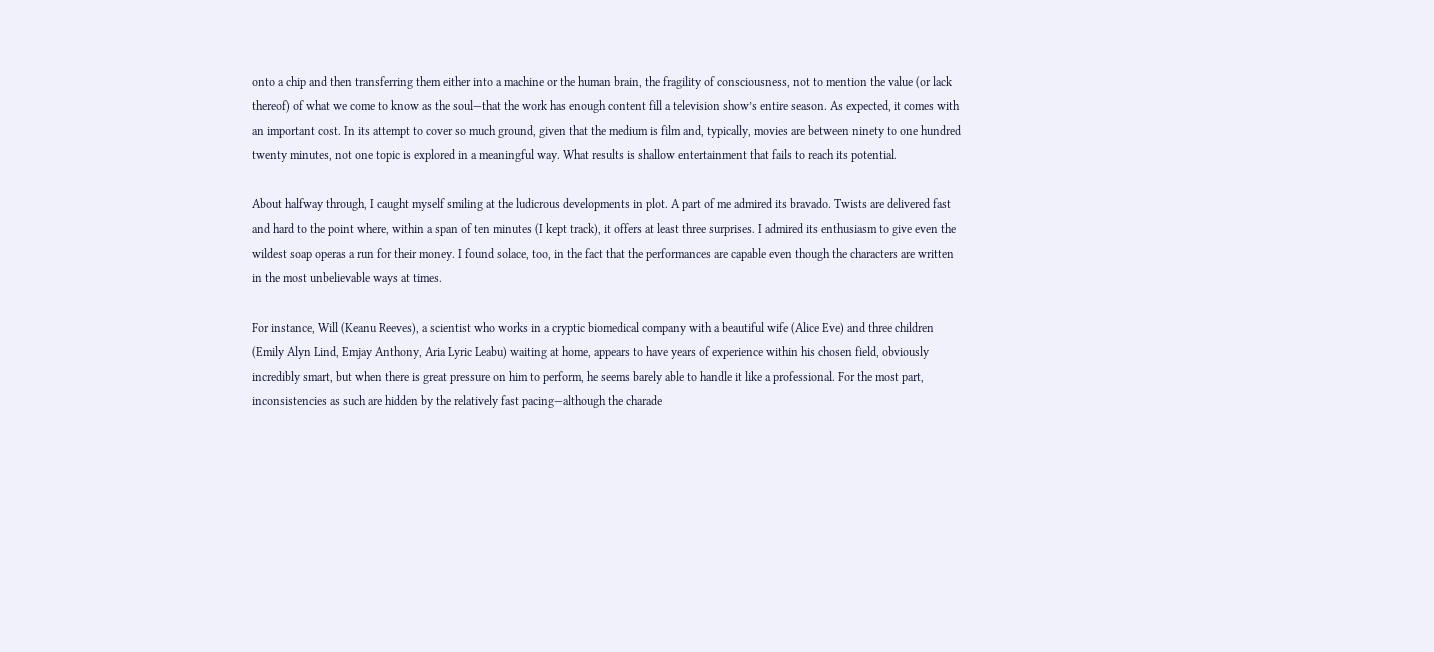onto a chip and then transferring them either into a machine or the human brain, the fragility of consciousness, not to mention the value (or lack thereof) of what we come to know as the soul—that the work has enough content fill a television show’s entire season. As expected, it comes with an important cost. In its attempt to cover so much ground, given that the medium is film and, typically, movies are between ninety to one hundred twenty minutes, not one topic is explored in a meaningful way. What results is shallow entertainment that fails to reach its potential.

About halfway through, I caught myself smiling at the ludicrous developments in plot. A part of me admired its bravado. Twists are delivered fast and hard to the point where, within a span of ten minutes (I kept track), it offers at least three surprises. I admired its enthusiasm to give even the wildest soap operas a run for their money. I found solace, too, in the fact that the performances are capable even though the characters are written in the most unbelievable ways at times.

For instance, Will (Keanu Reeves), a scientist who works in a cryptic biomedical company with a beautiful wife (Alice Eve) and three children (Emily Alyn Lind, Emjay Anthony, Aria Lyric Leabu) waiting at home, appears to have years of experience within his chosen field, obviously incredibly smart, but when there is great pressure on him to perform, he seems barely able to handle it like a professional. For the most part, inconsistencies as such are hidden by the relatively fast pacing—although the charade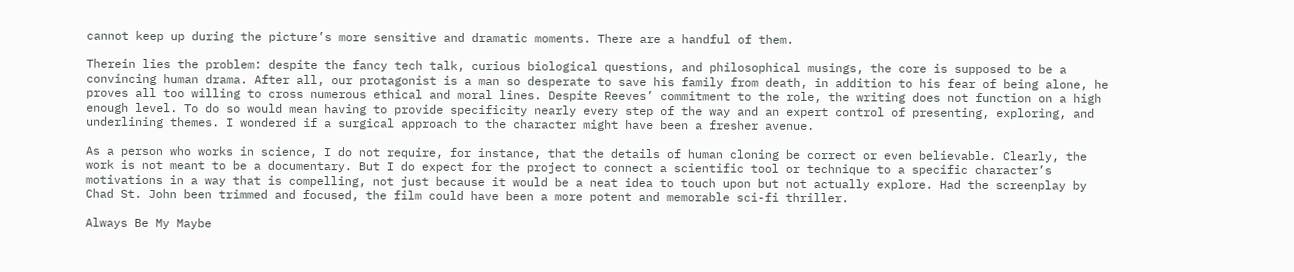cannot keep up during the picture’s more sensitive and dramatic moments. There are a handful of them.

Therein lies the problem: despite the fancy tech talk, curious biological questions, and philosophical musings, the core is supposed to be a convincing human drama. After all, our protagonist is a man so desperate to save his family from death, in addition to his fear of being alone, he proves all too willing to cross numerous ethical and moral lines. Despite Reeves’ commitment to the role, the writing does not function on a high enough level. To do so would mean having to provide specificity nearly every step of the way and an expert control of presenting, exploring, and underlining themes. I wondered if a surgical approach to the character might have been a fresher avenue.

As a person who works in science, I do not require, for instance, that the details of human cloning be correct or even believable. Clearly, the work is not meant to be a documentary. But I do expect for the project to connect a scientific tool or technique to a specific character’s motivations in a way that is compelling, not just because it would be a neat idea to touch upon but not actually explore. Had the screenplay by Chad St. John been trimmed and focused, the film could have been a more potent and memorable sci-fi thriller.

Always Be My Maybe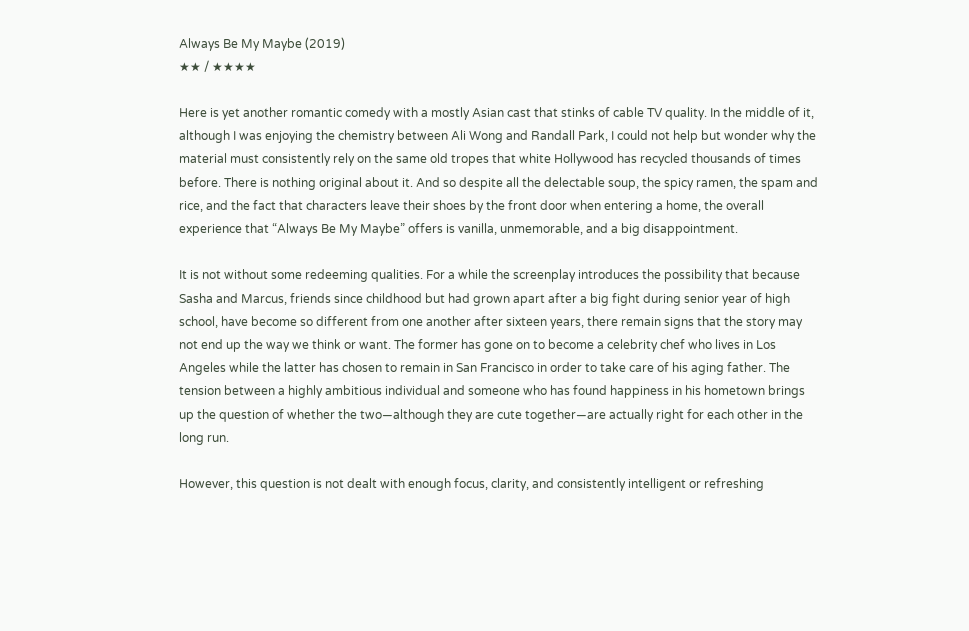Always Be My Maybe (2019)
★★ / ★★★★

Here is yet another romantic comedy with a mostly Asian cast that stinks of cable TV quality. In the middle of it, although I was enjoying the chemistry between Ali Wong and Randall Park, I could not help but wonder why the material must consistently rely on the same old tropes that white Hollywood has recycled thousands of times before. There is nothing original about it. And so despite all the delectable soup, the spicy ramen, the spam and rice, and the fact that characters leave their shoes by the front door when entering a home, the overall experience that “Always Be My Maybe” offers is vanilla, unmemorable, and a big disappointment.

It is not without some redeeming qualities. For a while the screenplay introduces the possibility that because Sasha and Marcus, friends since childhood but had grown apart after a big fight during senior year of high school, have become so different from one another after sixteen years, there remain signs that the story may not end up the way we think or want. The former has gone on to become a celebrity chef who lives in Los Angeles while the latter has chosen to remain in San Francisco in order to take care of his aging father. The tension between a highly ambitious individual and someone who has found happiness in his hometown brings up the question of whether the two—although they are cute together—are actually right for each other in the long run.

However, this question is not dealt with enough focus, clarity, and consistently intelligent or refreshing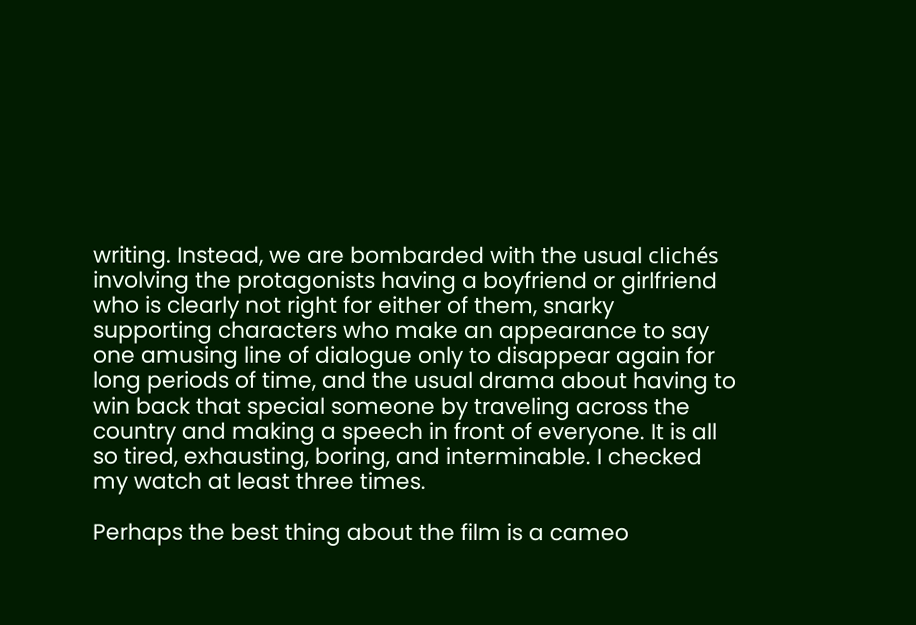writing. Instead, we are bombarded with the usual clichés involving the protagonists having a boyfriend or girlfriend who is clearly not right for either of them, snarky supporting characters who make an appearance to say one amusing line of dialogue only to disappear again for long periods of time, and the usual drama about having to win back that special someone by traveling across the country and making a speech in front of everyone. It is all so tired, exhausting, boring, and interminable. I checked my watch at least three times.

Perhaps the best thing about the film is a cameo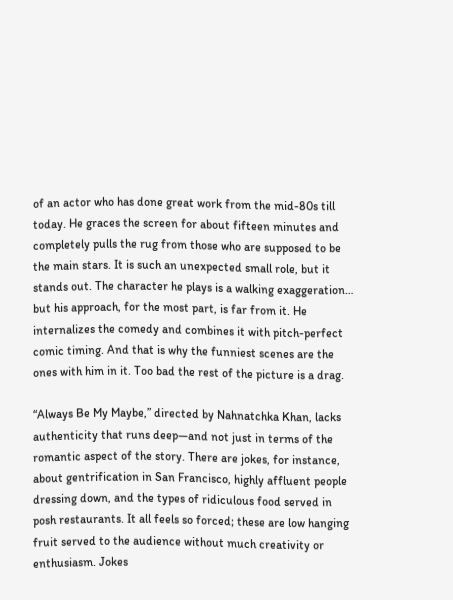of an actor who has done great work from the mid-80s till today. He graces the screen for about fifteen minutes and completely pulls the rug from those who are supposed to be the main stars. It is such an unexpected small role, but it stands out. The character he plays is a walking exaggeration… but his approach, for the most part, is far from it. He internalizes the comedy and combines it with pitch-perfect comic timing. And that is why the funniest scenes are the ones with him in it. Too bad the rest of the picture is a drag.

“Always Be My Maybe,” directed by Nahnatchka Khan, lacks authenticity that runs deep—and not just in terms of the romantic aspect of the story. There are jokes, for instance, about gentrification in San Francisco, highly affluent people dressing down, and the types of ridiculous food served in posh restaurants. It all feels so forced; these are low hanging fruit served to the audience without much creativity or enthusiasm. Jokes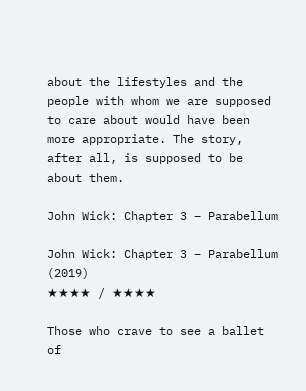about the lifestyles and the people with whom we are supposed to care about would have been more appropriate. The story, after all, is supposed to be about them.

John Wick: Chapter 3 – Parabellum

John Wick: Chapter 3 – Parabellum (2019)
★★★★ / ★★★★

Those who crave to see a ballet of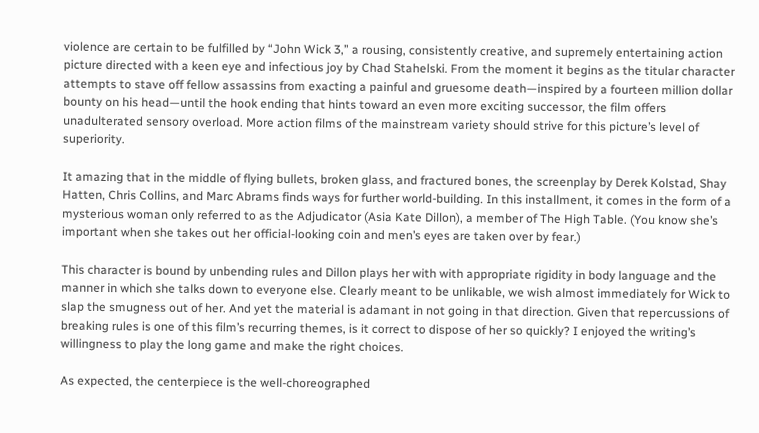violence are certain to be fulfilled by “John Wick 3,” a rousing, consistently creative, and supremely entertaining action picture directed with a keen eye and infectious joy by Chad Stahelski. From the moment it begins as the titular character attempts to stave off fellow assassins from exacting a painful and gruesome death—inspired by a fourteen million dollar bounty on his head—until the hook ending that hints toward an even more exciting successor, the film offers unadulterated sensory overload. More action films of the mainstream variety should strive for this picture’s level of superiority.

It amazing that in the middle of flying bullets, broken glass, and fractured bones, the screenplay by Derek Kolstad, Shay Hatten, Chris Collins, and Marc Abrams finds ways for further world-building. In this installment, it comes in the form of a mysterious woman only referred to as the Adjudicator (Asia Kate Dillon), a member of The High Table. (You know she’s important when she takes out her official-looking coin and men’s eyes are taken over by fear.)

This character is bound by unbending rules and Dillon plays her with with appropriate rigidity in body language and the manner in which she talks down to everyone else. Clearly meant to be unlikable, we wish almost immediately for Wick to slap the smugness out of her. And yet the material is adamant in not going in that direction. Given that repercussions of breaking rules is one of this film’s recurring themes, is it correct to dispose of her so quickly? I enjoyed the writing’s willingness to play the long game and make the right choices.

As expected, the centerpiece is the well-choreographed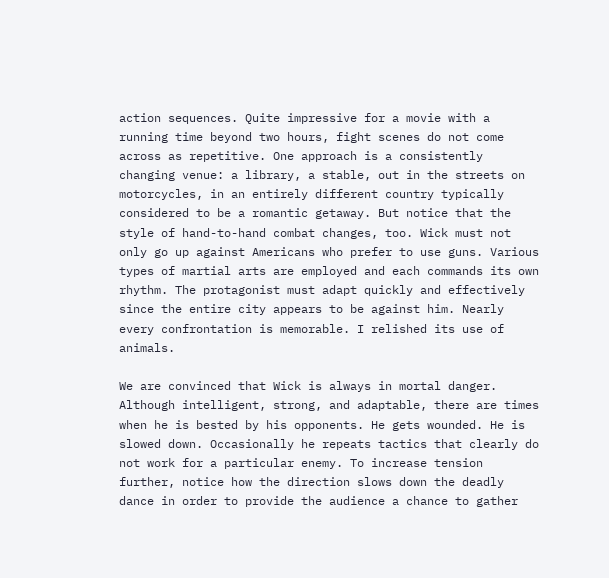action sequences. Quite impressive for a movie with a running time beyond two hours, fight scenes do not come across as repetitive. One approach is a consistently changing venue: a library, a stable, out in the streets on motorcycles, in an entirely different country typically considered to be a romantic getaway. But notice that the style of hand-to-hand combat changes, too. Wick must not only go up against Americans who prefer to use guns. Various types of martial arts are employed and each commands its own rhythm. The protagonist must adapt quickly and effectively since the entire city appears to be against him. Nearly every confrontation is memorable. I relished its use of animals.

We are convinced that Wick is always in mortal danger. Although intelligent, strong, and adaptable, there are times when he is bested by his opponents. He gets wounded. He is slowed down. Occasionally he repeats tactics that clearly do not work for a particular enemy. To increase tension further, notice how the direction slows down the deadly dance in order to provide the audience a chance to gather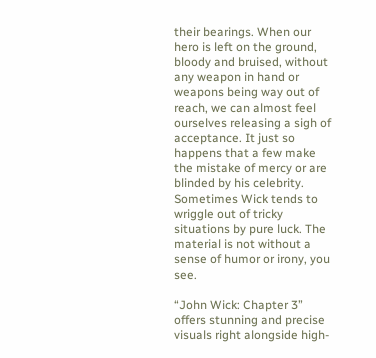their bearings. When our hero is left on the ground, bloody and bruised, without any weapon in hand or weapons being way out of reach, we can almost feel ourselves releasing a sigh of acceptance. It just so happens that a few make the mistake of mercy or are blinded by his celebrity. Sometimes Wick tends to wriggle out of tricky situations by pure luck. The material is not without a sense of humor or irony, you see.

“John Wick: Chapter 3” offers stunning and precise visuals right alongside high-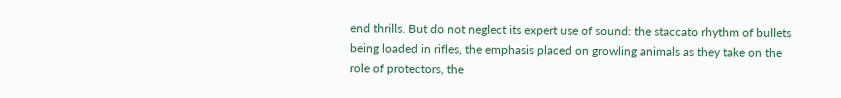end thrills. But do not neglect its expert use of sound: the staccato rhythm of bullets being loaded in rifles, the emphasis placed on growling animals as they take on the role of protectors, the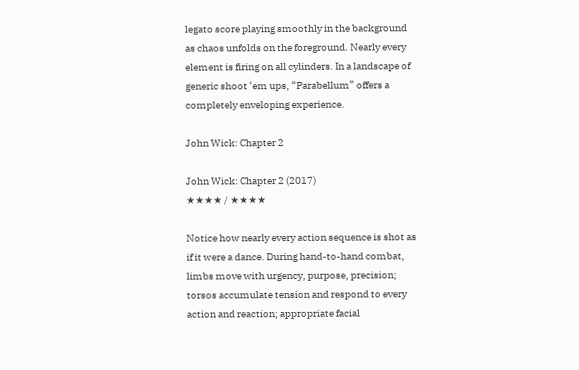legato score playing smoothly in the background as chaos unfolds on the foreground. Nearly every element is firing on all cylinders. In a landscape of generic shoot ‘em ups, “Parabellum” offers a completely enveloping experience.

John Wick: Chapter 2

John Wick: Chapter 2 (2017)
★★★★ / ★★★★

Notice how nearly every action sequence is shot as if it were a dance. During hand-to-hand combat, limbs move with urgency, purpose, precision; torsos accumulate tension and respond to every action and reaction; appropriate facial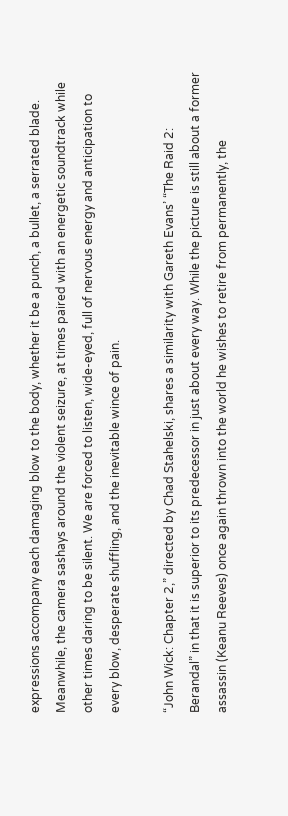expressions accompany each damaging blow to the body, whether it be a punch, a bullet, a serrated blade. Meanwhile, the camera sashays around the violent seizure, at times paired with an energetic soundtrack while other times daring to be silent. We are forced to listen, wide-eyed, full of nervous energy and anticipation to every blow, desperate shuffling, and the inevitable wince of pain.

“John Wick: Chapter 2,” directed by Chad Stahelski, shares a similarity with Gareth Evans’ “The Raid 2: Berandal” in that it is superior to its predecessor in just about every way. While the picture is still about a former assassin (Keanu Reeves) once again thrown into the world he wishes to retire from permanently, the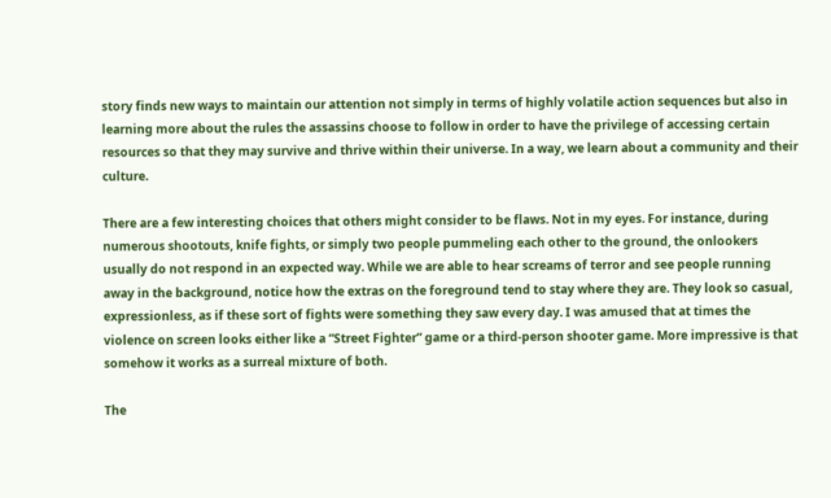story finds new ways to maintain our attention not simply in terms of highly volatile action sequences but also in learning more about the rules the assassins choose to follow in order to have the privilege of accessing certain resources so that they may survive and thrive within their universe. In a way, we learn about a community and their culture.

There are a few interesting choices that others might consider to be flaws. Not in my eyes. For instance, during numerous shootouts, knife fights, or simply two people pummeling each other to the ground, the onlookers usually do not respond in an expected way. While we are able to hear screams of terror and see people running away in the background, notice how the extras on the foreground tend to stay where they are. They look so casual, expressionless, as if these sort of fights were something they saw every day. I was amused that at times the violence on screen looks either like a “Street Fighter” game or a third-person shooter game. More impressive is that somehow it works as a surreal mixture of both.

The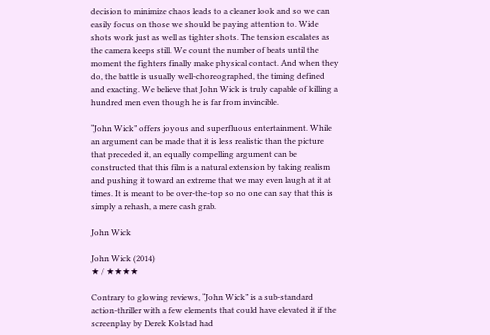decision to minimize chaos leads to a cleaner look and so we can easily focus on those we should be paying attention to. Wide shots work just as well as tighter shots. The tension escalates as the camera keeps still. We count the number of beats until the moment the fighters finally make physical contact. And when they do, the battle is usually well-choreographed, the timing defined and exacting. We believe that John Wick is truly capable of killing a hundred men even though he is far from invincible.

“John Wick” offers joyous and superfluous entertainment. While an argument can be made that it is less realistic than the picture that preceded it, an equally compelling argument can be constructed that this film is a natural extension by taking realism and pushing it toward an extreme that we may even laugh at it at times. It is meant to be over-the-top so no one can say that this is simply a rehash, a mere cash grab.

John Wick

John Wick (2014)
★ / ★★★★

Contrary to glowing reviews, “John Wick” is a sub-standard action-thriller with a few elements that could have elevated it if the screenplay by Derek Kolstad had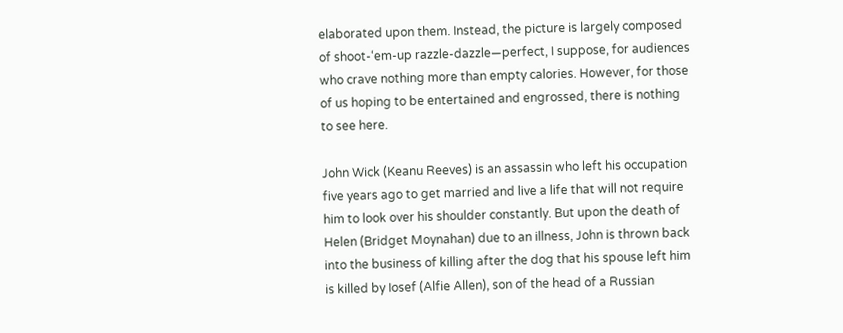elaborated upon them. Instead, the picture is largely composed of shoot-‘em-up razzle-dazzle—perfect, I suppose, for audiences who crave nothing more than empty calories. However, for those of us hoping to be entertained and engrossed, there is nothing to see here.

John Wick (Keanu Reeves) is an assassin who left his occupation five years ago to get married and live a life that will not require him to look over his shoulder constantly. But upon the death of Helen (Bridget Moynahan) due to an illness, John is thrown back into the business of killing after the dog that his spouse left him is killed by Iosef (Alfie Allen), son of the head of a Russian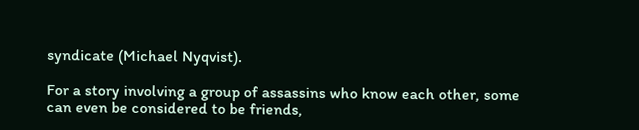syndicate (Michael Nyqvist).

For a story involving a group of assassins who know each other, some can even be considered to be friends,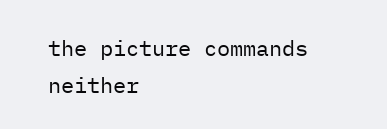the picture commands neither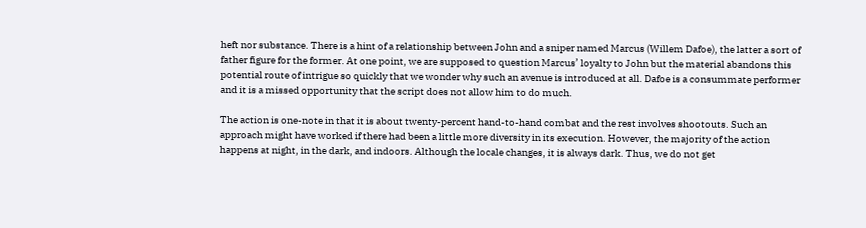heft nor substance. There is a hint of a relationship between John and a sniper named Marcus (Willem Dafoe), the latter a sort of father figure for the former. At one point, we are supposed to question Marcus’ loyalty to John but the material abandons this potential route of intrigue so quickly that we wonder why such an avenue is introduced at all. Dafoe is a consummate performer and it is a missed opportunity that the script does not allow him to do much.

The action is one-note in that it is about twenty-percent hand-to-hand combat and the rest involves shootouts. Such an approach might have worked if there had been a little more diversity in its execution. However, the majority of the action happens at night, in the dark, and indoors. Although the locale changes, it is always dark. Thus, we do not get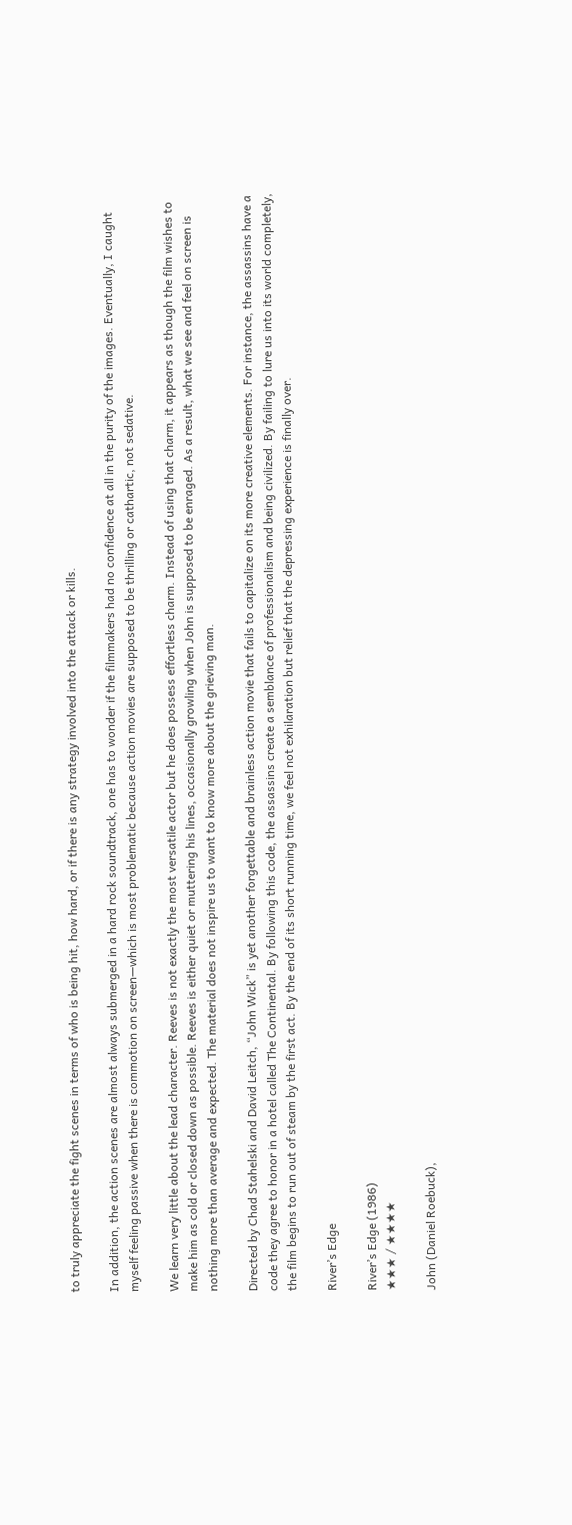to truly appreciate the fight scenes in terms of who is being hit, how hard, or if there is any strategy involved into the attack or kills.

In addition, the action scenes are almost always submerged in a hard rock soundtrack, one has to wonder if the filmmakers had no confidence at all in the purity of the images. Eventually, I caught myself feeling passive when there is commotion on screen—which is most problematic because action movies are supposed to be thrilling or cathartic, not sedative.

We learn very little about the lead character. Reeves is not exactly the most versatile actor but he does possess effortless charm. Instead of using that charm, it appears as though the film wishes to make him as cold or closed down as possible. Reeves is either quiet or muttering his lines, occasionally growling when John is supposed to be enraged. As a result, what we see and feel on screen is nothing more than average and expected. The material does not inspire us to want to know more about the grieving man.

Directed by Chad Stahelski and David Leitch, “John Wick” is yet another forgettable and brainless action movie that fails to capitalize on its more creative elements. For instance, the assassins have a code they agree to honor in a hotel called The Continental. By following this code, the assassins create a semblance of professionalism and being civilized. By failing to lure us into its world completely, the film begins to run out of steam by the first act. By the end of its short running time, we feel not exhilaration but relief that the depressing experience is finally over.

River’s Edge

River’s Edge (1986)
★★★ / ★★★★

John (Daniel Roebuck),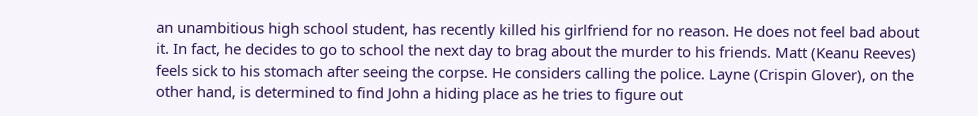an unambitious high school student, has recently killed his girlfriend for no reason. He does not feel bad about it. In fact, he decides to go to school the next day to brag about the murder to his friends. Matt (Keanu Reeves) feels sick to his stomach after seeing the corpse. He considers calling the police. Layne (Crispin Glover), on the other hand, is determined to find John a hiding place as he tries to figure out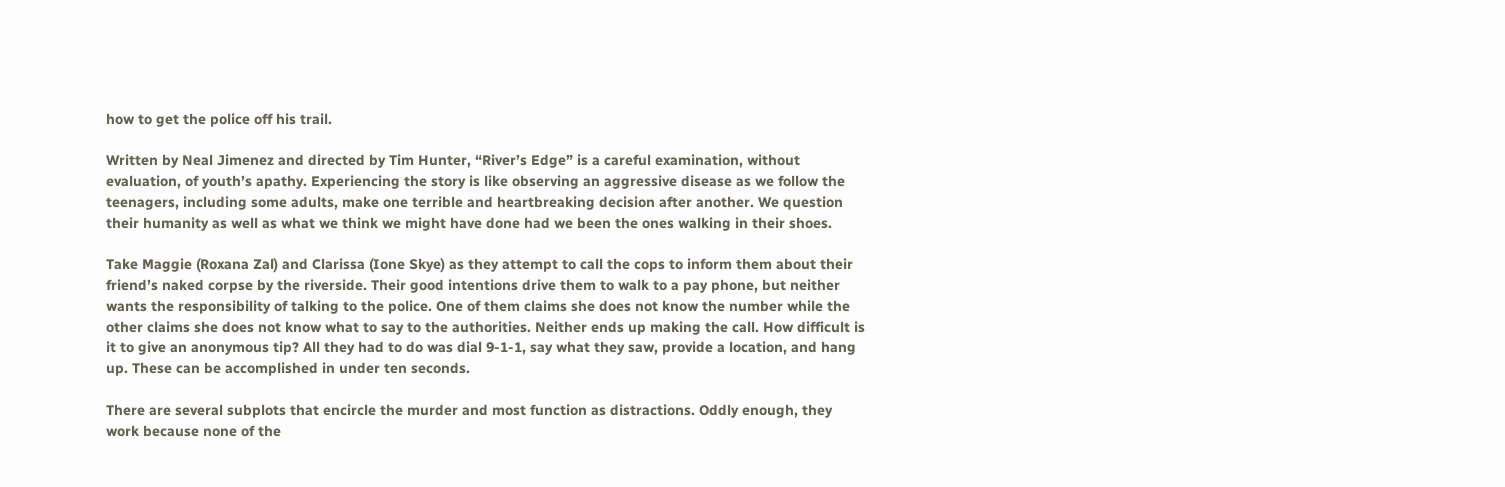how to get the police off his trail.

Written by Neal Jimenez and directed by Tim Hunter, “River’s Edge” is a careful examination, without evaluation, of youth’s apathy. Experiencing the story is like observing an aggressive disease as we follow the teenagers, including some adults, make one terrible and heartbreaking decision after another. We question their humanity as well as what we think we might have done had we been the ones walking in their shoes.

Take Maggie (Roxana Zal) and Clarissa (Ione Skye) as they attempt to call the cops to inform them about their friend’s naked corpse by the riverside. Their good intentions drive them to walk to a pay phone, but neither wants the responsibility of talking to the police. One of them claims she does not know the number while the other claims she does not know what to say to the authorities. Neither ends up making the call. How difficult is it to give an anonymous tip? All they had to do was dial 9-1-1, say what they saw, provide a location, and hang up. These can be accomplished in under ten seconds.

There are several subplots that encircle the murder and most function as distractions. Oddly enough, they work because none of the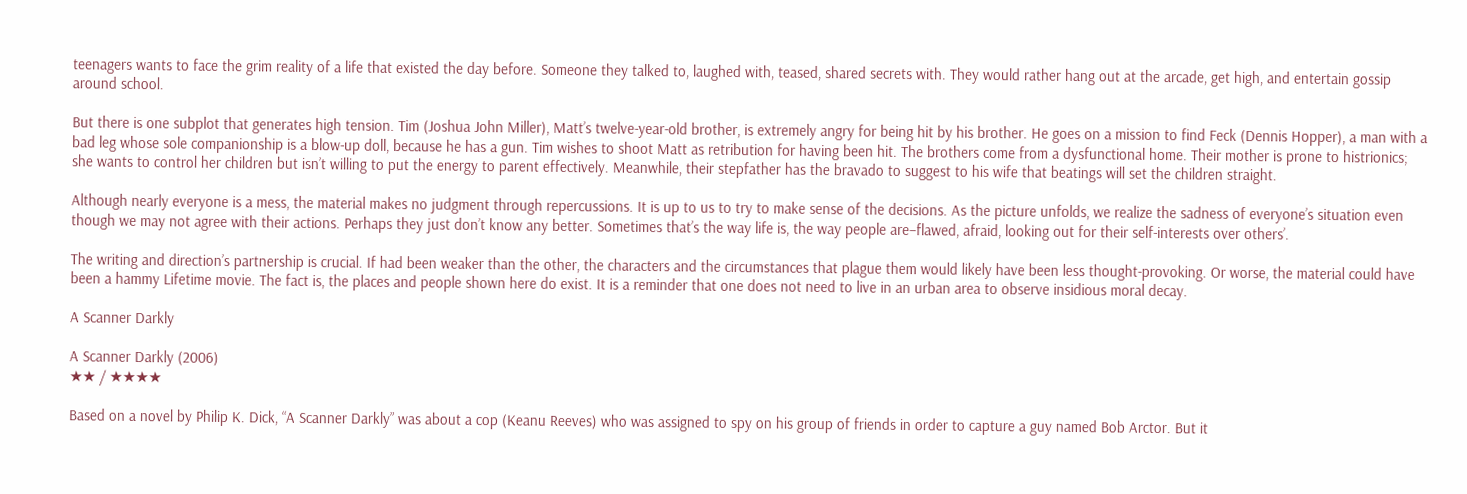teenagers wants to face the grim reality of a life that existed the day before. Someone they talked to, laughed with, teased, shared secrets with. They would rather hang out at the arcade, get high, and entertain gossip around school.

But there is one subplot that generates high tension. Tim (Joshua John Miller), Matt’s twelve-year-old brother, is extremely angry for being hit by his brother. He goes on a mission to find Feck (Dennis Hopper), a man with a bad leg whose sole companionship is a blow-up doll, because he has a gun. Tim wishes to shoot Matt as retribution for having been hit. The brothers come from a dysfunctional home. Their mother is prone to histrionics; she wants to control her children but isn’t willing to put the energy to parent effectively. Meanwhile, their stepfather has the bravado to suggest to his wife that beatings will set the children straight.

Although nearly everyone is a mess, the material makes no judgment through repercussions. It is up to us to try to make sense of the decisions. As the picture unfolds, we realize the sadness of everyone’s situation even though we may not agree with their actions. Perhaps they just don’t know any better. Sometimes that’s the way life is, the way people are–flawed, afraid, looking out for their self-interests over others’.

The writing and direction’s partnership is crucial. If had been weaker than the other, the characters and the circumstances that plague them would likely have been less thought-provoking. Or worse, the material could have been a hammy Lifetime movie. The fact is, the places and people shown here do exist. It is a reminder that one does not need to live in an urban area to observe insidious moral decay.

A Scanner Darkly

A Scanner Darkly (2006)
★★ / ★★★★

Based on a novel by Philip K. Dick, “A Scanner Darkly” was about a cop (Keanu Reeves) who was assigned to spy on his group of friends in order to capture a guy named Bob Arctor. But it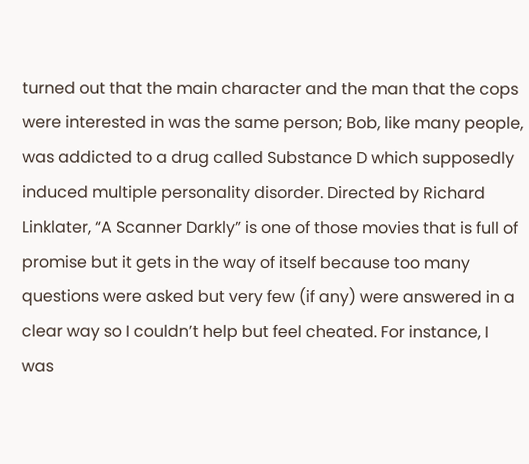turned out that the main character and the man that the cops were interested in was the same person; Bob, like many people, was addicted to a drug called Substance D which supposedly induced multiple personality disorder. Directed by Richard Linklater, “A Scanner Darkly” is one of those movies that is full of promise but it gets in the way of itself because too many questions were asked but very few (if any) were answered in a clear way so I couldn’t help but feel cheated. For instance, I was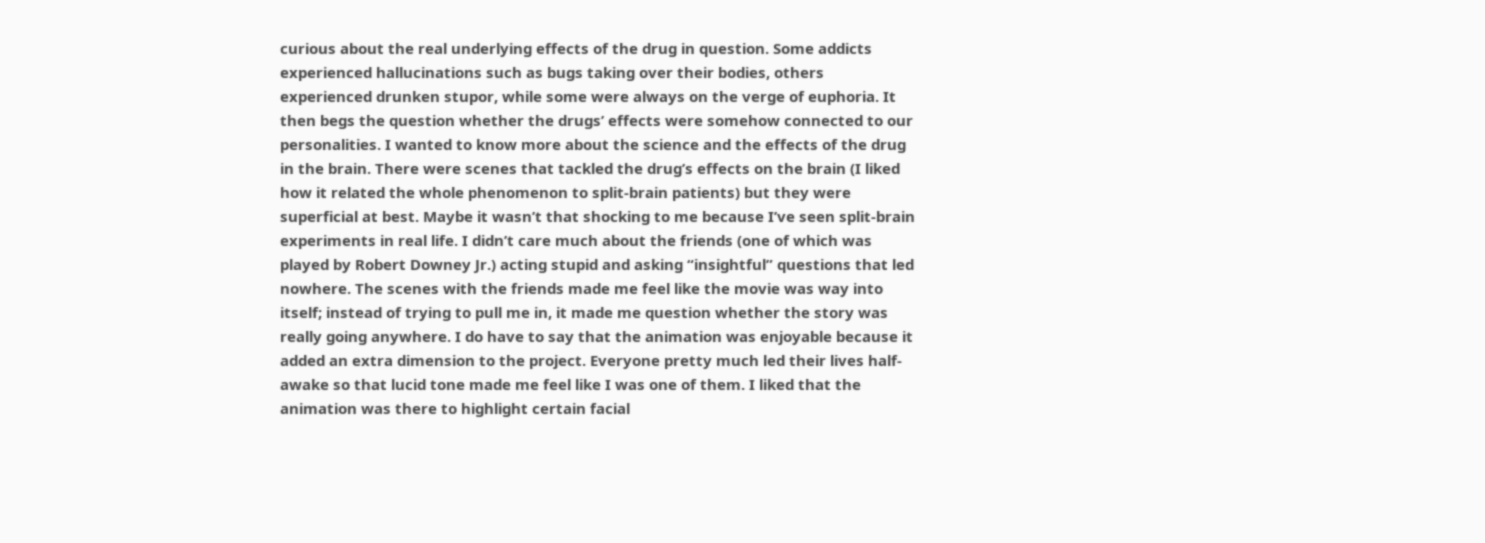curious about the real underlying effects of the drug in question. Some addicts experienced hallucinations such as bugs taking over their bodies, others experienced drunken stupor, while some were always on the verge of euphoria. It then begs the question whether the drugs’ effects were somehow connected to our personalities. I wanted to know more about the science and the effects of the drug in the brain. There were scenes that tackled the drug’s effects on the brain (I liked how it related the whole phenomenon to split-brain patients) but they were superficial at best. Maybe it wasn’t that shocking to me because I’ve seen split-brain experiments in real life. I didn’t care much about the friends (one of which was played by Robert Downey Jr.) acting stupid and asking “insightful” questions that led nowhere. The scenes with the friends made me feel like the movie was way into itself; instead of trying to pull me in, it made me question whether the story was really going anywhere. I do have to say that the animation was enjoyable because it added an extra dimension to the project. Everyone pretty much led their lives half-awake so that lucid tone made me feel like I was one of them. I liked that the animation was there to highlight certain facial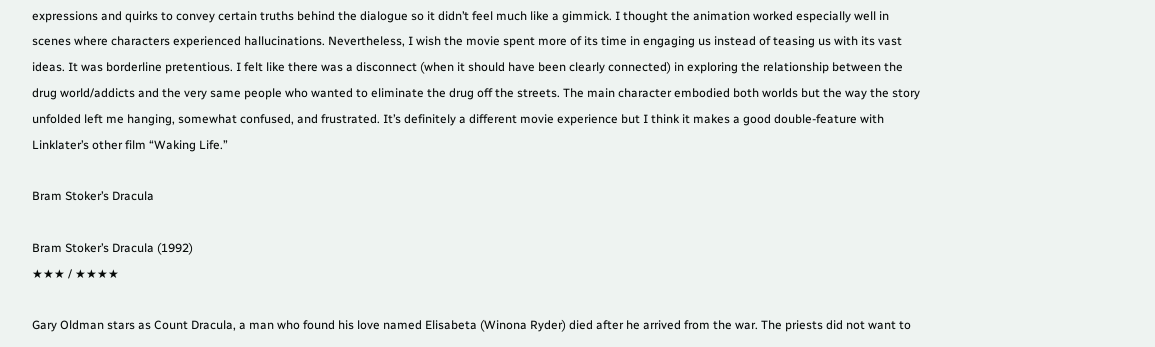expressions and quirks to convey certain truths behind the dialogue so it didn’t feel much like a gimmick. I thought the animation worked especially well in scenes where characters experienced hallucinations. Nevertheless, I wish the movie spent more of its time in engaging us instead of teasing us with its vast ideas. It was borderline pretentious. I felt like there was a disconnect (when it should have been clearly connected) in exploring the relationship between the drug world/addicts and the very same people who wanted to eliminate the drug off the streets. The main character embodied both worlds but the way the story unfolded left me hanging, somewhat confused, and frustrated. It’s definitely a different movie experience but I think it makes a good double-feature with Linklater’s other film “Waking Life.”

Bram Stoker’s Dracula

Bram Stoker’s Dracula (1992)
★★★ / ★★★★

Gary Oldman stars as Count Dracula, a man who found his love named Elisabeta (Winona Ryder) died after he arrived from the war. The priests did not want to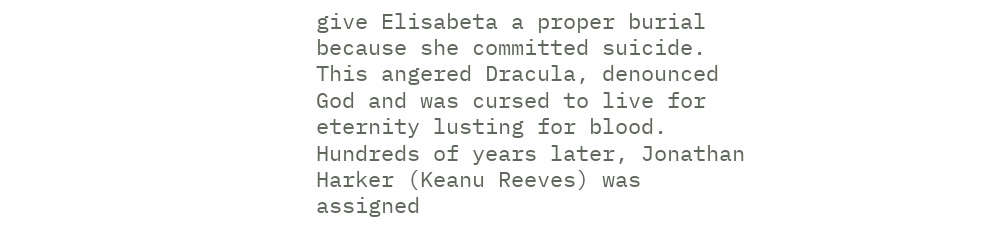give Elisabeta a proper burial because she committed suicide. This angered Dracula, denounced God and was cursed to live for eternity lusting for blood. Hundreds of years later, Jonathan Harker (Keanu Reeves) was assigned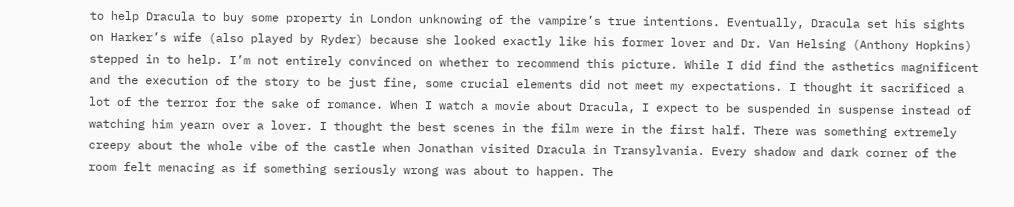to help Dracula to buy some property in London unknowing of the vampire’s true intentions. Eventually, Dracula set his sights on Harker’s wife (also played by Ryder) because she looked exactly like his former lover and Dr. Van Helsing (Anthony Hopkins) stepped in to help. I’m not entirely convinced on whether to recommend this picture. While I did find the asthetics magnificent and the execution of the story to be just fine, some crucial elements did not meet my expectations. I thought it sacrificed a lot of the terror for the sake of romance. When I watch a movie about Dracula, I expect to be suspended in suspense instead of watching him yearn over a lover. I thought the best scenes in the film were in the first half. There was something extremely creepy about the whole vibe of the castle when Jonathan visited Dracula in Transylvania. Every shadow and dark corner of the room felt menacing as if something seriously wrong was about to happen. The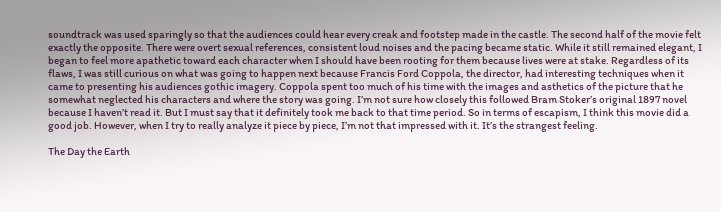soundtrack was used sparingly so that the audiences could hear every creak and footstep made in the castle. The second half of the movie felt exactly the opposite. There were overt sexual references, consistent loud noises and the pacing became static. While it still remained elegant, I began to feel more apathetic toward each character when I should have been rooting for them because lives were at stake. Regardless of its flaws, I was still curious on what was going to happen next because Francis Ford Coppola, the director, had interesting techniques when it came to presenting his audiences gothic imagery. Coppola spent too much of his time with the images and asthetics of the picture that he somewhat neglected his characters and where the story was going. I’m not sure how closely this followed Bram Stoker’s original 1897 novel because I haven’t read it. But I must say that it definitely took me back to that time period. So in terms of escapism, I think this movie did a good job. However, when I try to really analyze it piece by piece, I’m not that impressed with it. It’s the strangest feeling.

The Day the Earth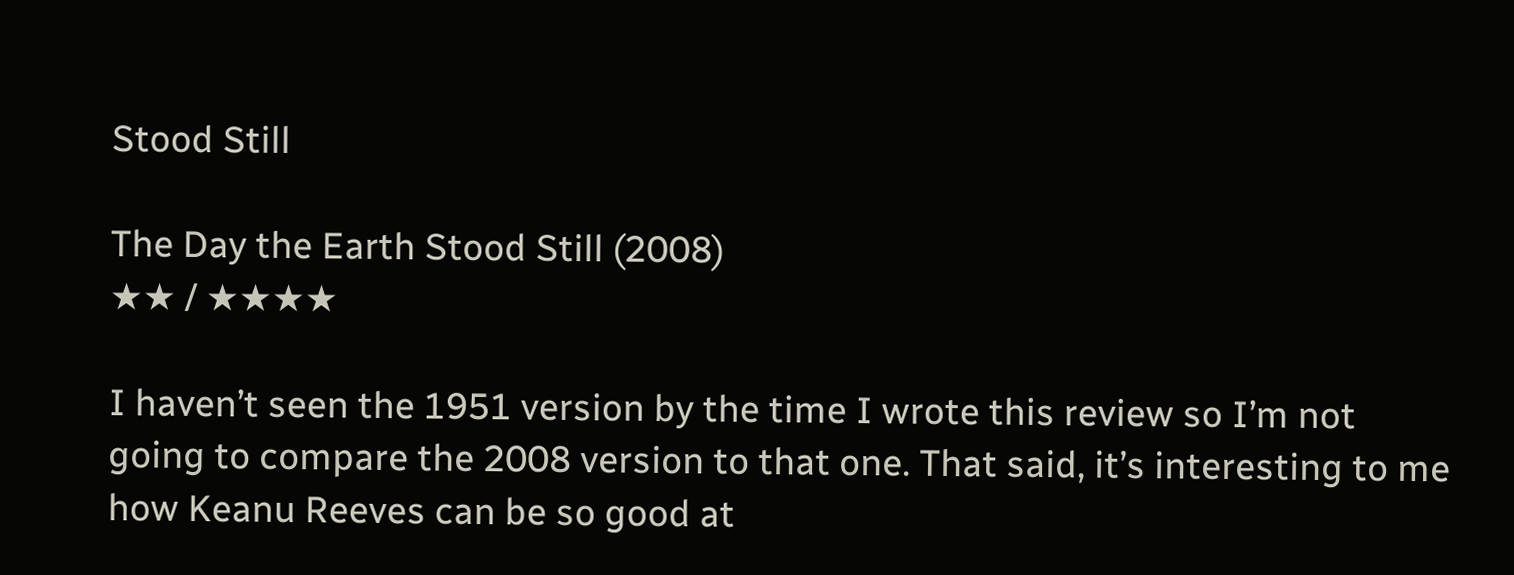Stood Still

The Day the Earth Stood Still (2008)
★★ / ★★★★

I haven’t seen the 1951 version by the time I wrote this review so I’m not going to compare the 2008 version to that one. That said, it’s interesting to me how Keanu Reeves can be so good at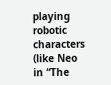playing robotic characters (like Neo in “The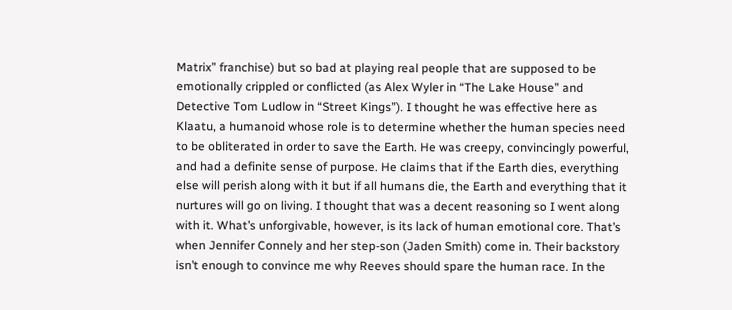Matrix” franchise) but so bad at playing real people that are supposed to be emotionally crippled or conflicted (as Alex Wyler in “The Lake House” and Detective Tom Ludlow in “Street Kings”). I thought he was effective here as Klaatu, a humanoid whose role is to determine whether the human species need to be obliterated in order to save the Earth. He was creepy, convincingly powerful, and had a definite sense of purpose. He claims that if the Earth dies, everything else will perish along with it but if all humans die, the Earth and everything that it nurtures will go on living. I thought that was a decent reasoning so I went along with it. What’s unforgivable, however, is its lack of human emotional core. That’s when Jennifer Connely and her step-son (Jaden Smith) come in. Their backstory isn’t enough to convince me why Reeves should spare the human race. In the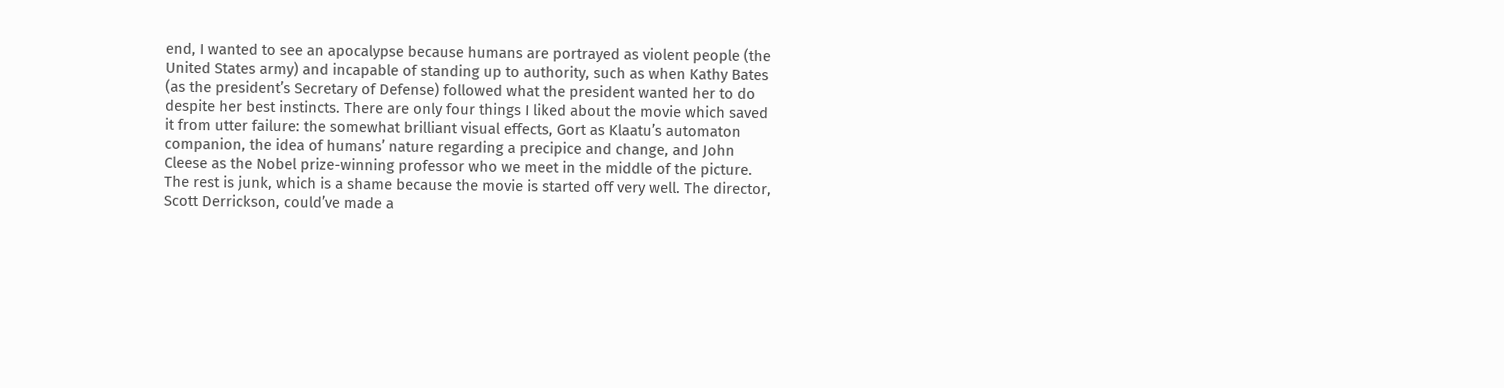end, I wanted to see an apocalypse because humans are portrayed as violent people (the United States army) and incapable of standing up to authority, such as when Kathy Bates (as the president’s Secretary of Defense) followed what the president wanted her to do despite her best instincts. There are only four things I liked about the movie which saved it from utter failure: the somewhat brilliant visual effects, Gort as Klaatu’s automaton companion, the idea of humans’ nature regarding a precipice and change, and John Cleese as the Nobel prize-winning professor who we meet in the middle of the picture. The rest is junk, which is a shame because the movie is started off very well. The director, Scott Derrickson, could’ve made a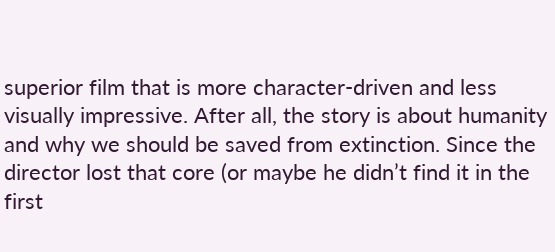superior film that is more character-driven and less visually impressive. After all, the story is about humanity and why we should be saved from extinction. Since the director lost that core (or maybe he didn’t find it in the first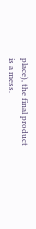place), the final product is a mess.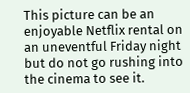This picture can be an enjoyable Netflix rental on an uneventful Friday night but do not go rushing into the cinema to see it.